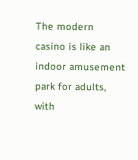The modern casino is like an indoor amusement park for adults, with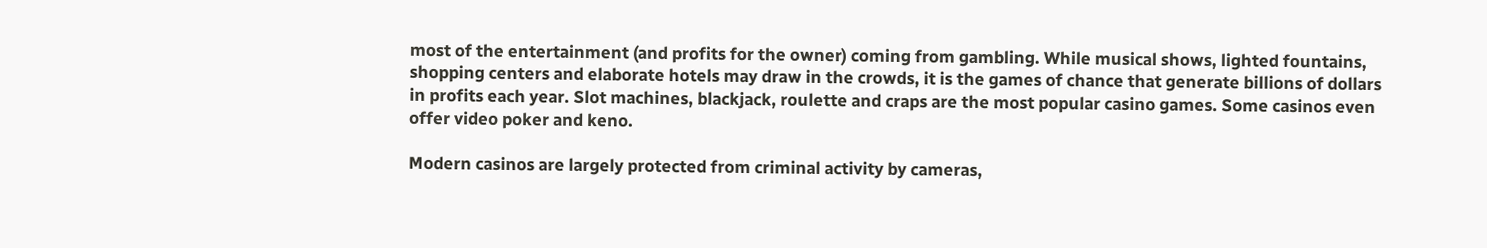most of the entertainment (and profits for the owner) coming from gambling. While musical shows, lighted fountains, shopping centers and elaborate hotels may draw in the crowds, it is the games of chance that generate billions of dollars in profits each year. Slot machines, blackjack, roulette and craps are the most popular casino games. Some casinos even offer video poker and keno.

Modern casinos are largely protected from criminal activity by cameras,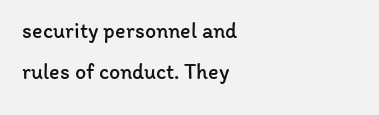security personnel and rules of conduct. They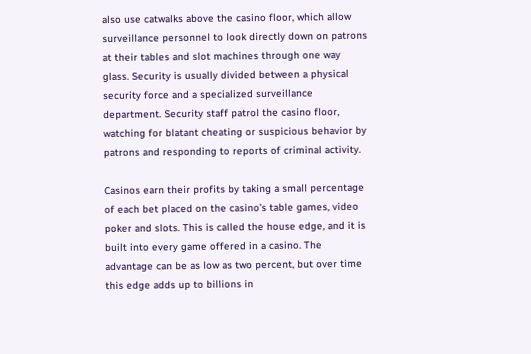also use catwalks above the casino floor, which allow surveillance personnel to look directly down on patrons at their tables and slot machines through one way glass. Security is usually divided between a physical security force and a specialized surveillance department. Security staff patrol the casino floor, watching for blatant cheating or suspicious behavior by patrons and responding to reports of criminal activity.

Casinos earn their profits by taking a small percentage of each bet placed on the casino’s table games, video poker and slots. This is called the house edge, and it is built into every game offered in a casino. The advantage can be as low as two percent, but over time this edge adds up to billions in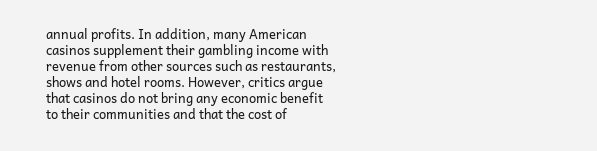annual profits. In addition, many American casinos supplement their gambling income with revenue from other sources such as restaurants, shows and hotel rooms. However, critics argue that casinos do not bring any economic benefit to their communities and that the cost of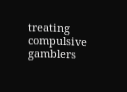treating compulsive gamblers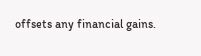offsets any financial gains.